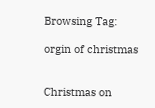Browsing Tag:

orgin of christmas


Christmas on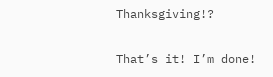Thanksgiving!?

That’s it! I’m done!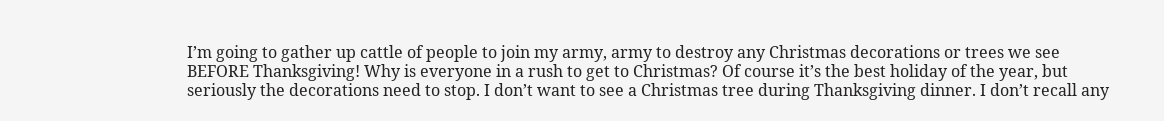I’m going to gather up cattle of people to join my army, army to destroy any Christmas decorations or trees we see BEFORE Thanksgiving! Why is everyone in a rush to get to Christmas? Of course it’s the best holiday of the year, but seriously the decorations need to stop. I don’t want to see a Christmas tree during Thanksgiving dinner. I don’t recall any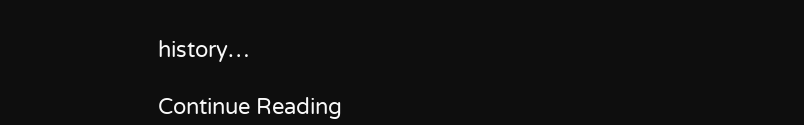history…

Continue Reading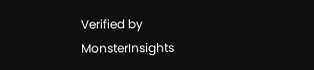Verified by MonsterInsights